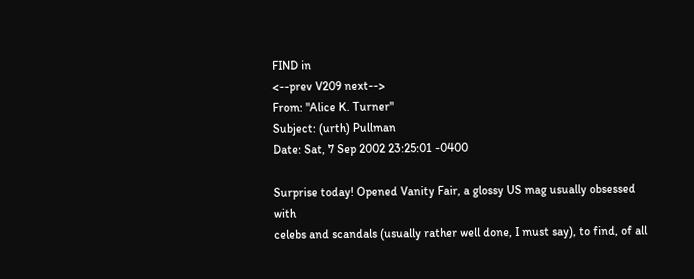FIND in
<--prev V209 next-->
From: "Alice K. Turner"
Subject: (urth) Pullman
Date: Sat, 7 Sep 2002 23:25:01 -0400

Surprise today! Opened Vanity Fair, a glossy US mag usually obsessed with
celebs and scandals (usually rather well done, I must say), to find, of all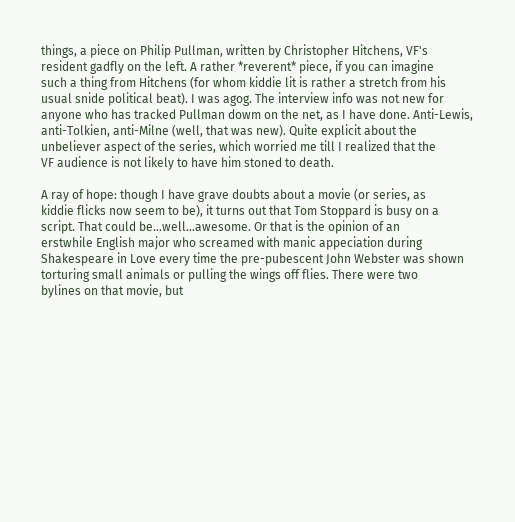things, a piece on Philip Pullman, written by Christopher Hitchens, VF's
resident gadfly on the left. A rather *reverent* piece, if you can imagine
such a thing from Hitchens (for whom kiddie lit is rather a stretch from his
usual snide political beat). I was agog. The interview info was not new for
anyone who has tracked Pullman dowm on the net, as I have done. Anti-Lewis,
anti-Tolkien, anti-Milne (well, that was new). Quite explicit about the
unbeliever aspect of the series, which worried me till I realized that the
VF audience is not likely to have him stoned to death.

A ray of hope: though I have grave doubts about a movie (or series, as
kiddie flicks now seem to be), it turns out that Tom Stoppard is busy on a
script. That could be...well...awesome. Or that is the opinion of an
erstwhile English major who screamed with manic appeciation during
Shakespeare in Love every time the pre-pubescent John Webster was shown
torturing small animals or pulling the wings off flies. There were two
bylines on that movie, but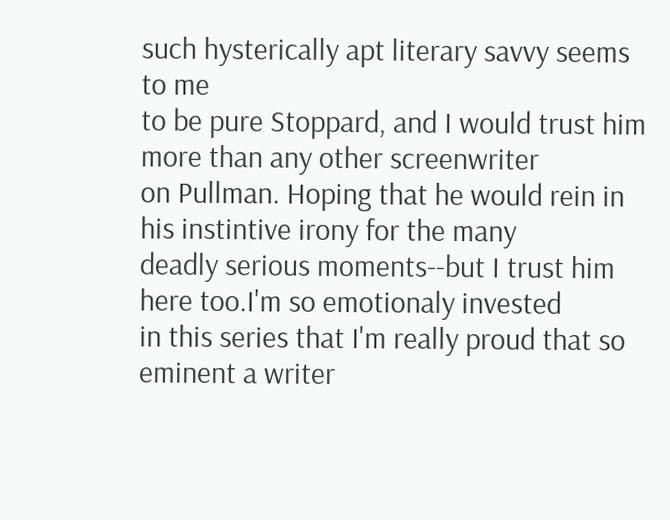such hysterically apt literary savvy seems to me
to be pure Stoppard, and I would trust him more than any other screenwriter
on Pullman. Hoping that he would rein in his instintive irony for the many
deadly serious moments--but I trust him here too.I'm so emotionaly invested
in this series that I'm really proud that so eminent a writer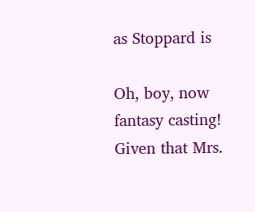as Stoppard is

Oh, boy, now fantasy casting! Given that Mrs.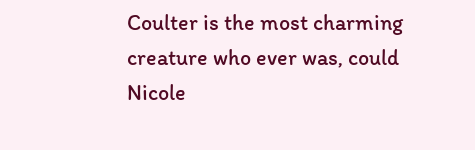Coulter is the most charming
creature who ever was, could Nicole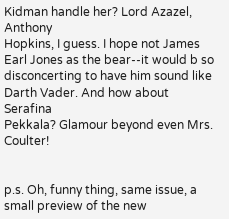Kidman handle her? Lord Azazel, Anthony
Hopkins, I guess. I hope not James Earl Jones as the bear--it would b so
disconcerting to have him sound like Darth Vader. And how about Serafina
Pekkala? Glamour beyond even Mrs. Coulter!


p.s. Oh, funny thing, same issue, a small preview of the new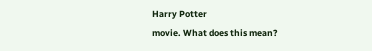Harry Potter
movie. What does this mean?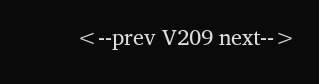<--prev V209 next-->